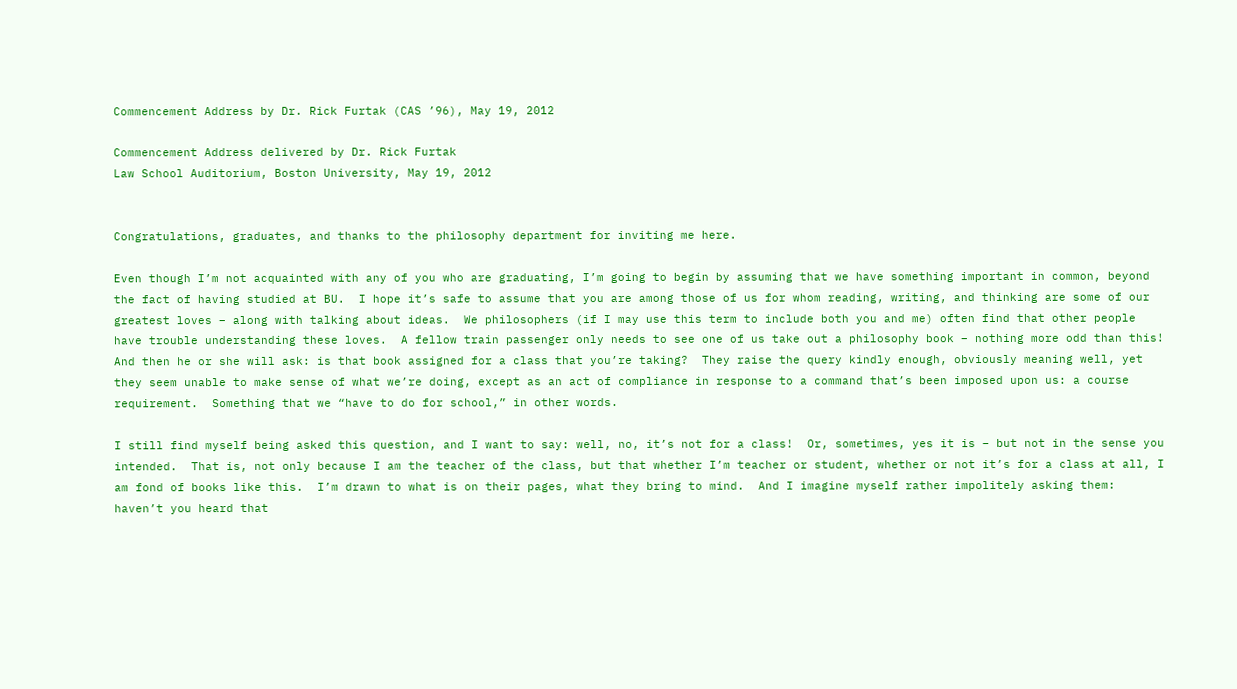Commencement Address by Dr. Rick Furtak (CAS ’96), May 19, 2012

Commencement Address delivered by Dr. Rick Furtak
Law School Auditorium, Boston University, May 19, 2012


Congratulations, graduates, and thanks to the philosophy department for inviting me here.

Even though I’m not acquainted with any of you who are graduating, I’m going to begin by assuming that we have something important in common, beyond the fact of having studied at BU.  I hope it’s safe to assume that you are among those of us for whom reading, writing, and thinking are some of our greatest loves – along with talking about ideas.  We philosophers (if I may use this term to include both you and me) often find that other people have trouble understanding these loves.  A fellow train passenger only needs to see one of us take out a philosophy book – nothing more odd than this!  And then he or she will ask: is that book assigned for a class that you’re taking?  They raise the query kindly enough, obviously meaning well, yet they seem unable to make sense of what we’re doing, except as an act of compliance in response to a command that’s been imposed upon us: a course requirement.  Something that we “have to do for school,” in other words.

I still find myself being asked this question, and I want to say: well, no, it’s not for a class!  Or, sometimes, yes it is – but not in the sense you intended.  That is, not only because I am the teacher of the class, but that whether I’m teacher or student, whether or not it’s for a class at all, I am fond of books like this.  I’m drawn to what is on their pages, what they bring to mind.  And I imagine myself rather impolitely asking them: haven’t you heard that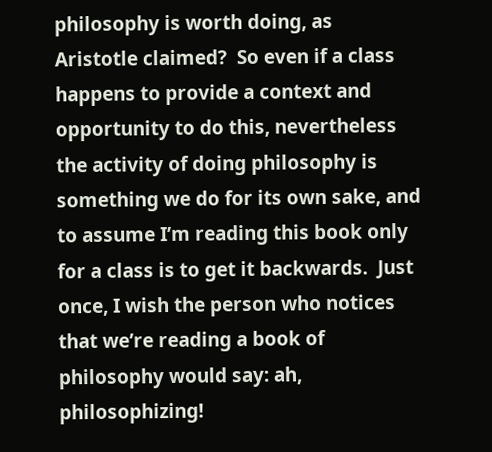philosophy is worth doing, as Aristotle claimed?  So even if a class happens to provide a context and opportunity to do this, nevertheless the activity of doing philosophy is something we do for its own sake, and to assume I’m reading this book only for a class is to get it backwards.  Just once, I wish the person who notices that we’re reading a book of philosophy would say: ah, philosophizing!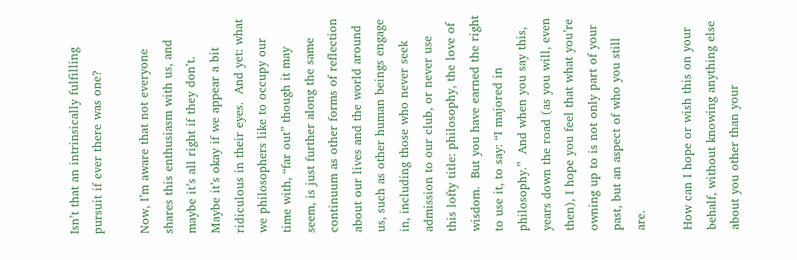Isn’t that an intrinsically fulfilling pursuit if ever there was one?

Now, I’m aware that not everyone shares this enthusiasm with us, and maybe it’s all right if they don’t.  Maybe it’s okay if we appear a bit ridiculous in their eyes.  And yet: what we philosophers like to occupy our time with, “far out” though it may seem, is just further along the same continuum as other forms of reflection about our lives and the world around us, such as other human beings engage in, including those who never seek admission to our club, or never use this lofty title: philosophy, the love of wisdom.  But you have earned the right to use it, to say: “I majored in philosophy.”  And when you say this, years down the road (as you will, even then), I hope you feel that what you’re owning up to is not only part of your past, but an aspect of who you still are.

How can I hope or wish this on your behalf, without knowing anything else about you other than your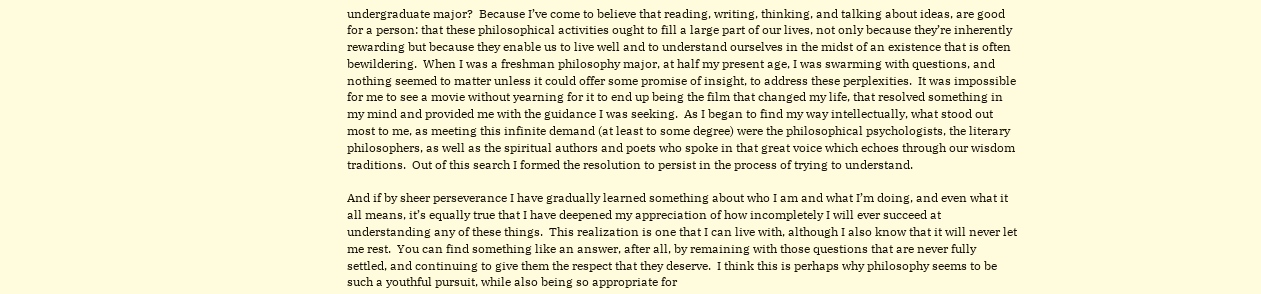undergraduate major?  Because I’ve come to believe that reading, writing, thinking, and talking about ideas, are good for a person: that these philosophical activities ought to fill a large part of our lives, not only because they’re inherently rewarding but because they enable us to live well and to understand ourselves in the midst of an existence that is often bewildering.  When I was a freshman philosophy major, at half my present age, I was swarming with questions, and nothing seemed to matter unless it could offer some promise of insight, to address these perplexities.  It was impossible for me to see a movie without yearning for it to end up being the film that changed my life, that resolved something in my mind and provided me with the guidance I was seeking.  As I began to find my way intellectually, what stood out most to me, as meeting this infinite demand (at least to some degree) were the philosophical psychologists, the literary philosophers, as well as the spiritual authors and poets who spoke in that great voice which echoes through our wisdom traditions.  Out of this search I formed the resolution to persist in the process of trying to understand.

And if by sheer perseverance I have gradually learned something about who I am and what I’m doing, and even what it all means, it’s equally true that I have deepened my appreciation of how incompletely I will ever succeed at understanding any of these things.  This realization is one that I can live with, although I also know that it will never let me rest.  You can find something like an answer, after all, by remaining with those questions that are never fully settled, and continuing to give them the respect that they deserve.  I think this is perhaps why philosophy seems to be such a youthful pursuit, while also being so appropriate for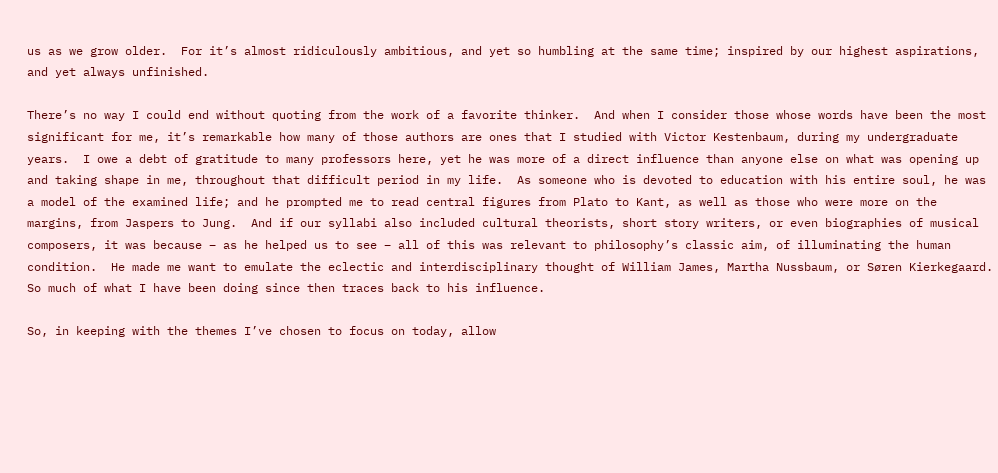us as we grow older.  For it’s almost ridiculously ambitious, and yet so humbling at the same time; inspired by our highest aspirations, and yet always unfinished.

There’s no way I could end without quoting from the work of a favorite thinker.  And when I consider those whose words have been the most significant for me, it’s remarkable how many of those authors are ones that I studied with Victor Kestenbaum, during my undergraduate years.  I owe a debt of gratitude to many professors here, yet he was more of a direct influence than anyone else on what was opening up and taking shape in me, throughout that difficult period in my life.  As someone who is devoted to education with his entire soul, he was a model of the examined life; and he prompted me to read central figures from Plato to Kant, as well as those who were more on the margins, from Jaspers to Jung.  And if our syllabi also included cultural theorists, short story writers, or even biographies of musical composers, it was because – as he helped us to see – all of this was relevant to philosophy’s classic aim, of illuminating the human condition.  He made me want to emulate the eclectic and interdisciplinary thought of William James, Martha Nussbaum, or Søren Kierkegaard.  So much of what I have been doing since then traces back to his influence.

So, in keeping with the themes I’ve chosen to focus on today, allow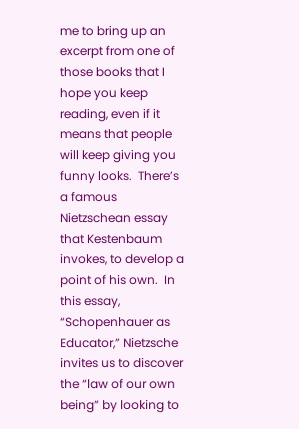me to bring up an excerpt from one of those books that I hope you keep reading, even if it means that people will keep giving you funny looks.  There’s a famous Nietzschean essay that Kestenbaum invokes, to develop a point of his own.  In this essay, “Schopenhauer as Educator,” Nietzsche invites us to discover the “law of our own being” by looking to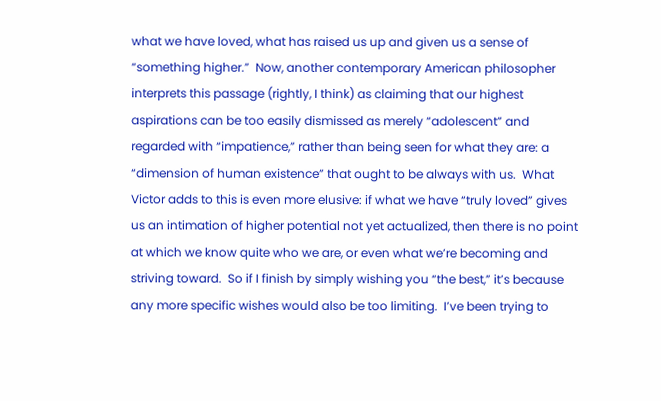what we have loved, what has raised us up and given us a sense of “something higher.”  Now, another contemporary American philosopher interprets this passage (rightly, I think) as claiming that our highest aspirations can be too easily dismissed as merely “adolescent” and regarded with “impatience,” rather than being seen for what they are: a “dimension of human existence” that ought to be always with us.  What Victor adds to this is even more elusive: if what we have “truly loved” gives us an intimation of higher potential not yet actualized, then there is no point at which we know quite who we are, or even what we’re becoming and striving toward.  So if I finish by simply wishing you “the best,” it’s because any more specific wishes would also be too limiting.  I’ve been trying to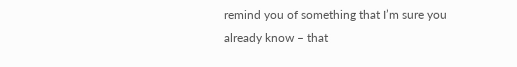remind you of something that I’m sure you already know – that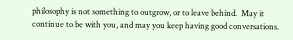philosophy is not something to outgrow, or to leave behind.  May it continue to be with you, and may you keep having good conversations.